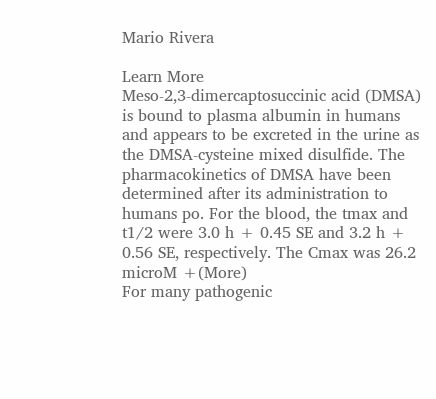Mario Rivera

Learn More
Meso-2,3-dimercaptosuccinic acid (DMSA) is bound to plasma albumin in humans and appears to be excreted in the urine as the DMSA-cysteine mixed disulfide. The pharmacokinetics of DMSA have been determined after its administration to humans po. For the blood, the tmax and t1/2 were 3.0 h + 0.45 SE and 3.2 h + 0.56 SE, respectively. The Cmax was 26.2 microM +(More)
For many pathogenic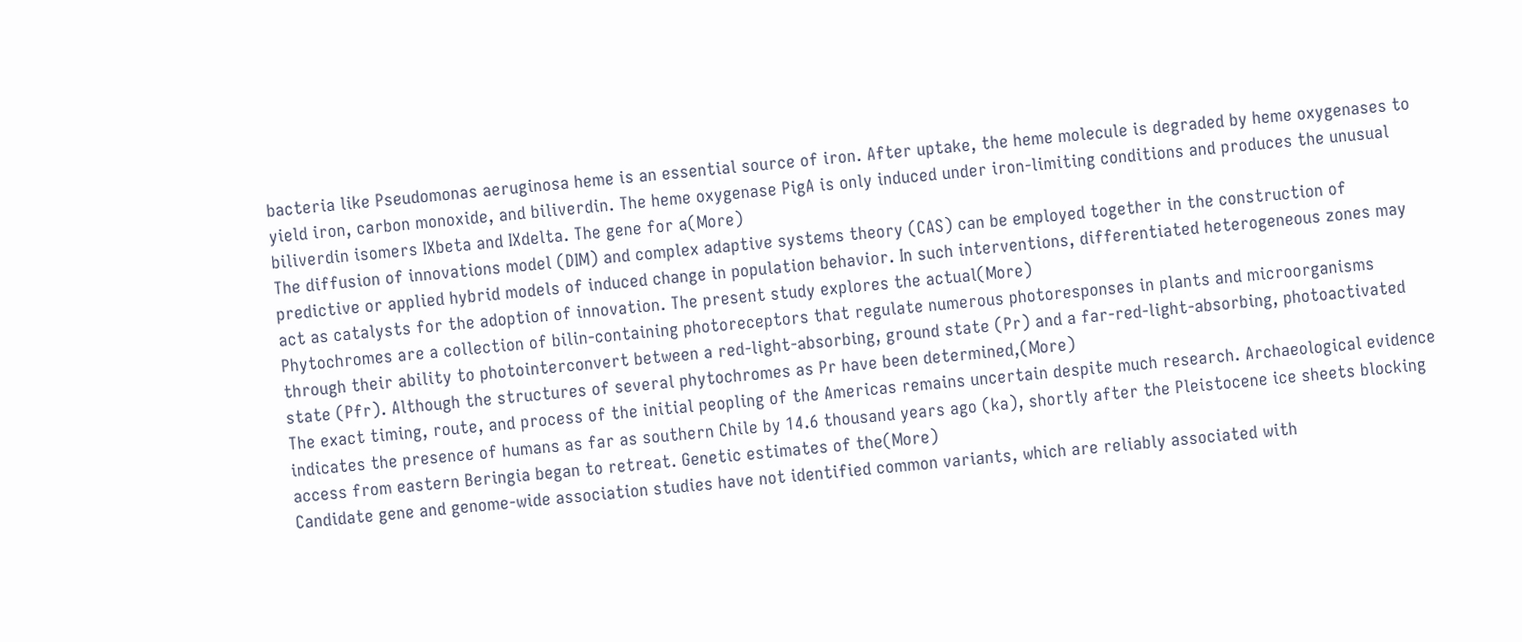bacteria like Pseudomonas aeruginosa heme is an essential source of iron. After uptake, the heme molecule is degraded by heme oxygenases to yield iron, carbon monoxide, and biliverdin. The heme oxygenase PigA is only induced under iron-limiting conditions and produces the unusual biliverdin isomers IXbeta and IXdelta. The gene for a(More)
The diffusion of innovations model (DIM) and complex adaptive systems theory (CAS) can be employed together in the construction of predictive or applied hybrid models of induced change in population behavior. In such interventions, differentiated heterogeneous zones may act as catalysts for the adoption of innovation. The present study explores the actual(More)
Phytochromes are a collection of bilin-containing photoreceptors that regulate numerous photoresponses in plants and microorganisms through their ability to photointerconvert between a red-light-absorbing, ground state (Pr) and a far-red-light-absorbing, photoactivated state (Pfr). Although the structures of several phytochromes as Pr have been determined,(More)
The exact timing, route, and process of the initial peopling of the Americas remains uncertain despite much research. Archaeological evidence indicates the presence of humans as far as southern Chile by 14.6 thousand years ago (ka), shortly after the Pleistocene ice sheets blocking access from eastern Beringia began to retreat. Genetic estimates of the(More)
Candidate gene and genome-wide association studies have not identified common variants, which are reliably associated with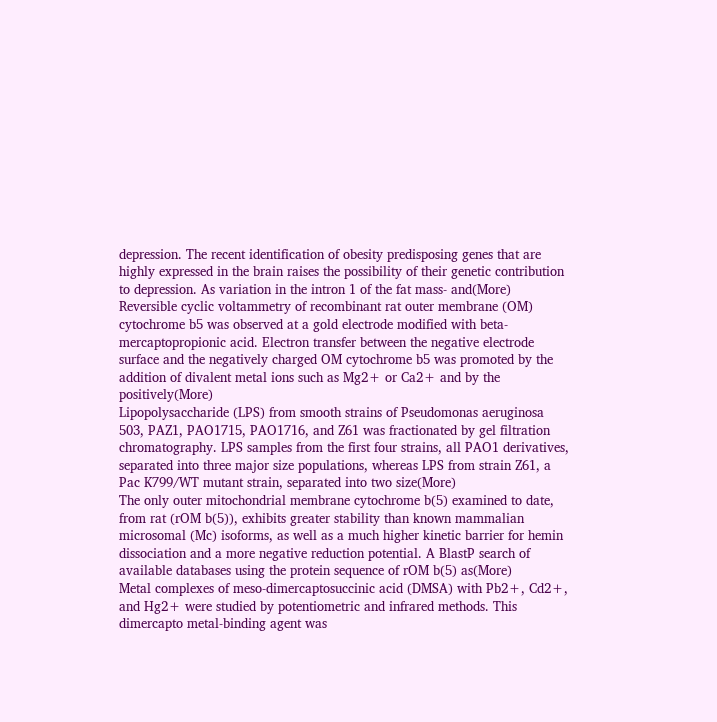depression. The recent identification of obesity predisposing genes that are highly expressed in the brain raises the possibility of their genetic contribution to depression. As variation in the intron 1 of the fat mass- and(More)
Reversible cyclic voltammetry of recombinant rat outer membrane (OM) cytochrome b5 was observed at a gold electrode modified with beta-mercaptopropionic acid. Electron transfer between the negative electrode surface and the negatively charged OM cytochrome b5 was promoted by the addition of divalent metal ions such as Mg2+ or Ca2+ and by the positively(More)
Lipopolysaccharide (LPS) from smooth strains of Pseudomonas aeruginosa 503, PAZ1, PAO1715, PAO1716, and Z61 was fractionated by gel filtration chromatography. LPS samples from the first four strains, all PAO1 derivatives, separated into three major size populations, whereas LPS from strain Z61, a Pac K799/WT mutant strain, separated into two size(More)
The only outer mitochondrial membrane cytochrome b(5) examined to date, from rat (rOM b(5)), exhibits greater stability than known mammalian microsomal (Mc) isoforms, as well as a much higher kinetic barrier for hemin dissociation and a more negative reduction potential. A BlastP search of available databases using the protein sequence of rOM b(5) as(More)
Metal complexes of meso-dimercaptosuccinic acid (DMSA) with Pb2+, Cd2+, and Hg2+ were studied by potentiometric and infrared methods. This dimercapto metal-binding agent was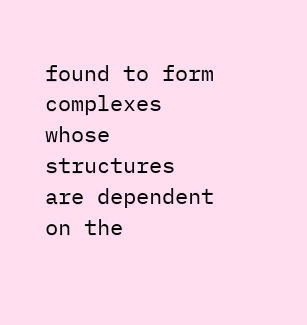found to form complexes whose structures are dependent on the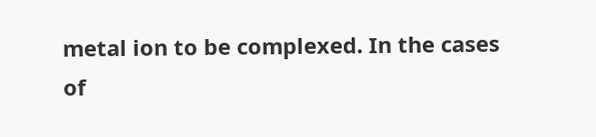metal ion to be complexed. In the cases of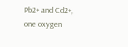Pb2+ and Cd2+, one oxygen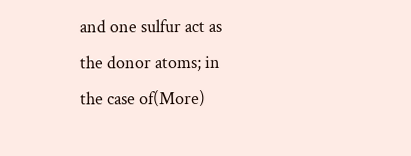and one sulfur act as the donor atoms; in the case of(More)